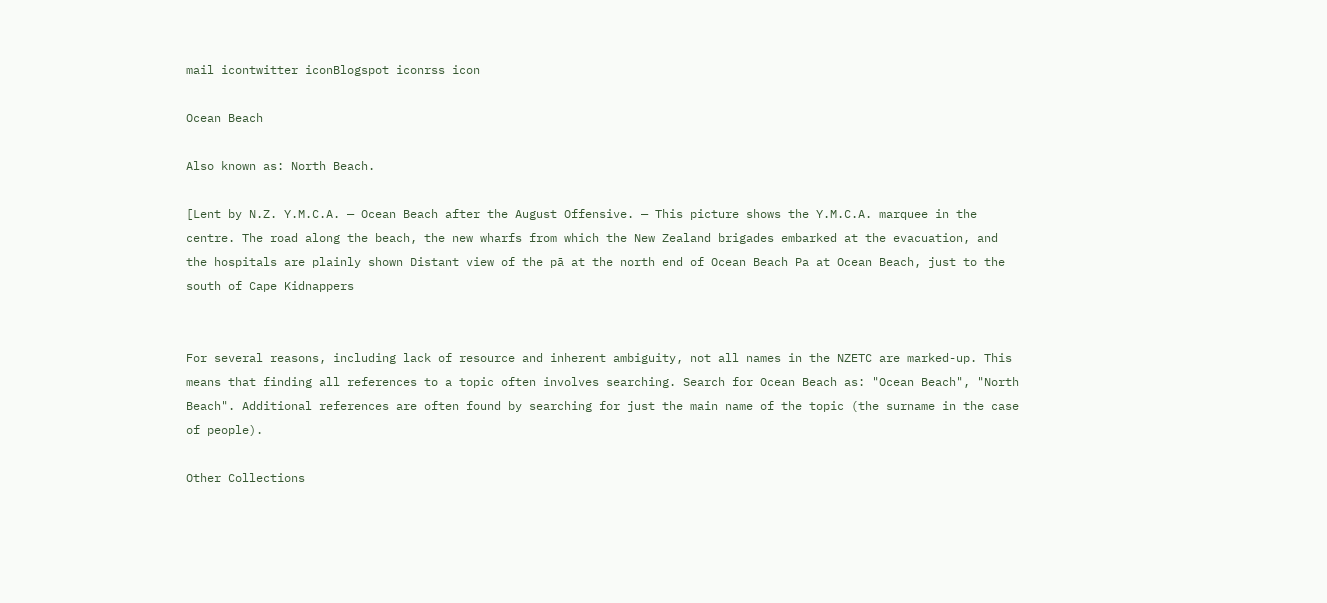mail icontwitter iconBlogspot iconrss icon

Ocean Beach

Also known as: North Beach.

[Lent by N.Z. Y.M.C.A. — Ocean Beach after the August Offensive. — This picture shows the Y.M.C.A. marquee in the centre. The road along the beach, the new wharfs from which the New Zealand brigades embarked at the evacuation, and the hospitals are plainly shown Distant view of the pā at the north end of Ocean Beach Pa at Ocean Beach, just to the south of Cape Kidnappers


For several reasons, including lack of resource and inherent ambiguity, not all names in the NZETC are marked-up. This means that finding all references to a topic often involves searching. Search for Ocean Beach as: "Ocean Beach", "North Beach". Additional references are often found by searching for just the main name of the topic (the surname in the case of people).

Other Collections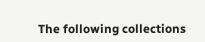The following collections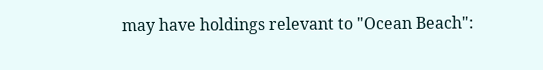may have holdings relevant to "Ocean Beach":